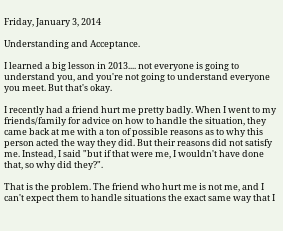Friday, January 3, 2014

Understanding and Acceptance.

I learned a big lesson in 2013.... not everyone is going to understand you, and you're not going to understand everyone you meet. But that's okay.

I recently had a friend hurt me pretty badly. When I went to my friends/family for advice on how to handle the situation, they came back at me with a ton of possible reasons as to why this person acted the way they did. But their reasons did not satisfy me. Instead, I said "but if that were me, I wouldn't have done that, so why did they?".

That is the problem. The friend who hurt me is not me, and I can't expect them to handle situations the exact same way that I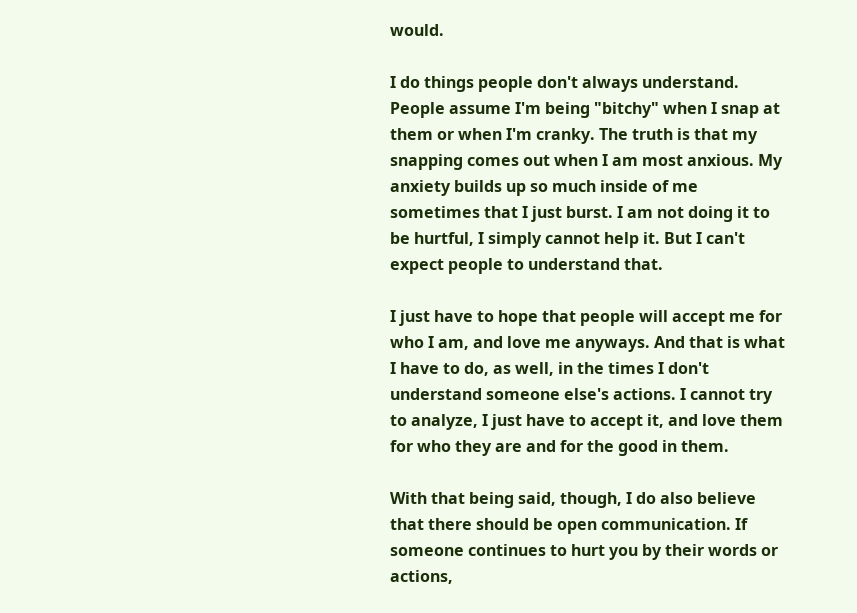would.

I do things people don't always understand. People assume I'm being "bitchy" when I snap at them or when I'm cranky. The truth is that my snapping comes out when I am most anxious. My anxiety builds up so much inside of me sometimes that I just burst. I am not doing it to be hurtful, I simply cannot help it. But I can't expect people to understand that.

I just have to hope that people will accept me for who I am, and love me anyways. And that is what I have to do, as well, in the times I don't understand someone else's actions. I cannot try to analyze, I just have to accept it, and love them for who they are and for the good in them.

With that being said, though, I do also believe that there should be open communication. If someone continues to hurt you by their words or actions,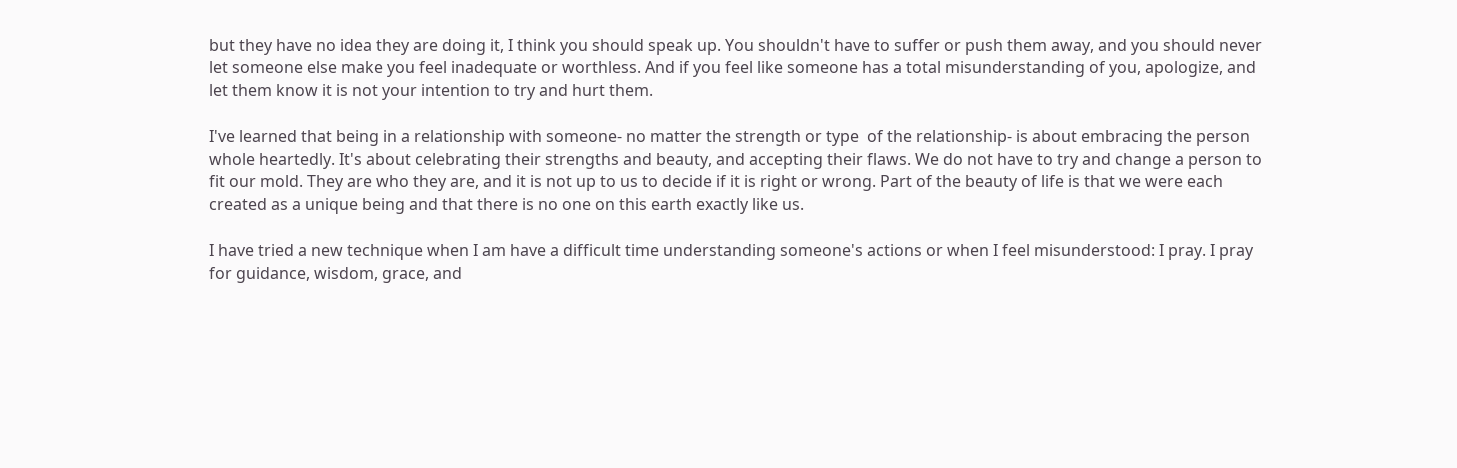but they have no idea they are doing it, I think you should speak up. You shouldn't have to suffer or push them away, and you should never let someone else make you feel inadequate or worthless. And if you feel like someone has a total misunderstanding of you, apologize, and let them know it is not your intention to try and hurt them.

I've learned that being in a relationship with someone- no matter the strength or type  of the relationship- is about embracing the person whole heartedly. It's about celebrating their strengths and beauty, and accepting their flaws. We do not have to try and change a person to fit our mold. They are who they are, and it is not up to us to decide if it is right or wrong. Part of the beauty of life is that we were each created as a unique being and that there is no one on this earth exactly like us.

I have tried a new technique when I am have a difficult time understanding someone's actions or when I feel misunderstood: I pray. I pray for guidance, wisdom, grace, and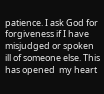patience. I ask God for forgiveness if I have misjudged or spoken ill of someone else. This has opened  my heart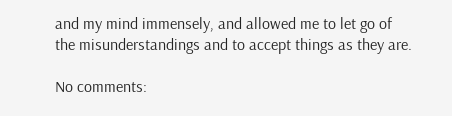and my mind immensely, and allowed me to let go of the misunderstandings and to accept things as they are.

No comments: